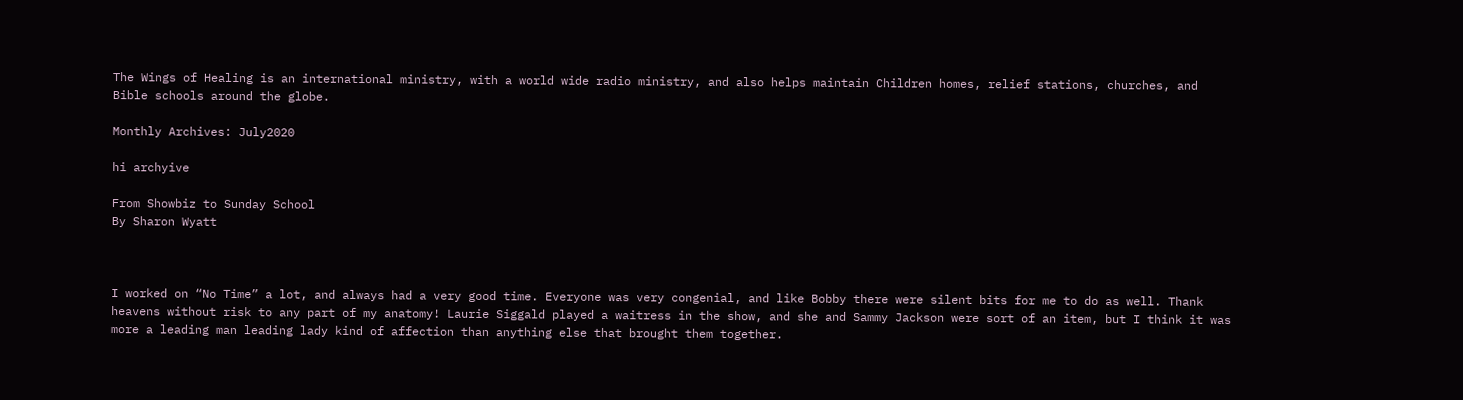The Wings of Healing is an international ministry, with a world wide radio ministry, and also helps maintain Children homes, relief stations, churches, and Bible schools around the globe.

Monthly Archives: July2020

hi archyive

From Showbiz to Sunday School
By Sharon Wyatt



I worked on “No Time” a lot, and always had a very good time. Everyone was very congenial, and like Bobby there were silent bits for me to do as well. Thank heavens without risk to any part of my anatomy! Laurie Siggald played a waitress in the show, and she and Sammy Jackson were sort of an item, but I think it was more a leading man leading lady kind of affection than anything else that brought them together.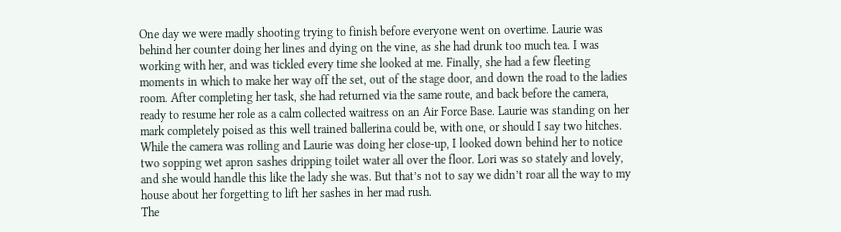One day we were madly shooting trying to finish before everyone went on overtime. Laurie was behind her counter doing her lines and dying on the vine, as she had drunk too much tea. I was working with her, and was tickled every time she looked at me. Finally, she had a few fleeting moments in which to make her way off the set, out of the stage door, and down the road to the ladies room. After completing her task, she had returned via the same route, and back before the camera, ready to resume her role as a calm collected waitress on an Air Force Base. Laurie was standing on her mark completely poised as this well trained ballerina could be, with one, or should I say two hitches. While the camera was rolling and Laurie was doing her close-up, I looked down behind her to notice two sopping wet apron sashes dripping toilet water all over the floor. Lori was so stately and lovely, and she would handle this like the lady she was. But that’s not to say we didn’t roar all the way to my house about her forgetting to lift her sashes in her mad rush.
The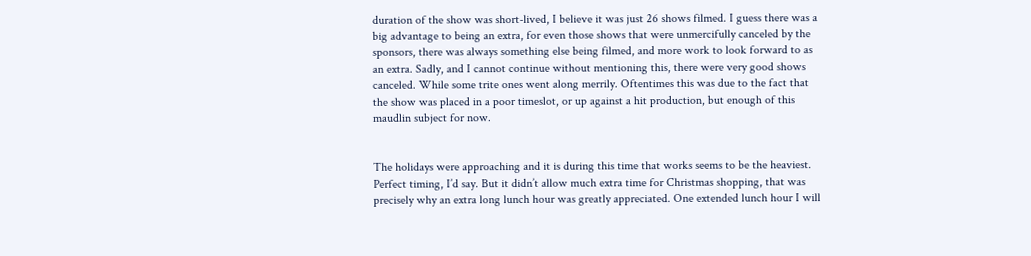duration of the show was short-lived, I believe it was just 26 shows filmed. I guess there was a big advantage to being an extra, for even those shows that were unmercifully canceled by the sponsors, there was always something else being filmed, and more work to look forward to as an extra. Sadly, and I cannot continue without mentioning this, there were very good shows canceled. While some trite ones went along merrily. Oftentimes this was due to the fact that the show was placed in a poor timeslot, or up against a hit production, but enough of this maudlin subject for now.


The holidays were approaching and it is during this time that works seems to be the heaviest. Perfect timing, I’d say. But it didn’t allow much extra time for Christmas shopping, that was precisely why an extra long lunch hour was greatly appreciated. One extended lunch hour I will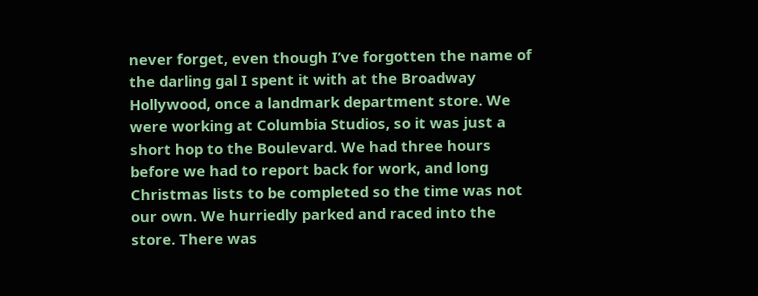never forget, even though I’ve forgotten the name of the darling gal I spent it with at the Broadway Hollywood, once a landmark department store. We were working at Columbia Studios, so it was just a short hop to the Boulevard. We had three hours before we had to report back for work, and long Christmas lists to be completed so the time was not our own. We hurriedly parked and raced into the store. There was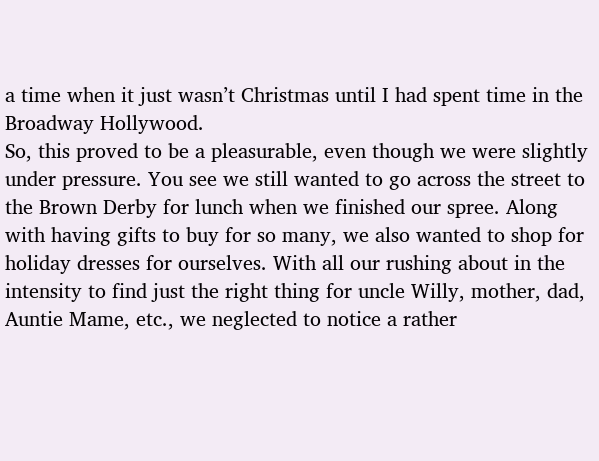a time when it just wasn’t Christmas until I had spent time in the Broadway Hollywood.
So, this proved to be a pleasurable, even though we were slightly under pressure. You see we still wanted to go across the street to the Brown Derby for lunch when we finished our spree. Along with having gifts to buy for so many, we also wanted to shop for holiday dresses for ourselves. With all our rushing about in the intensity to find just the right thing for uncle Willy, mother, dad, Auntie Mame, etc., we neglected to notice a rather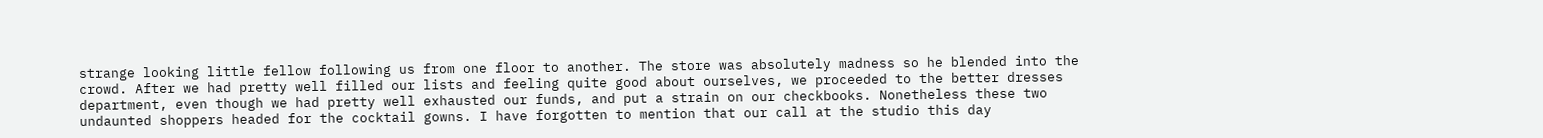strange looking little fellow following us from one floor to another. The store was absolutely madness so he blended into the crowd. After we had pretty well filled our lists and feeling quite good about ourselves, we proceeded to the better dresses department, even though we had pretty well exhausted our funds, and put a strain on our checkbooks. Nonetheless these two undaunted shoppers headed for the cocktail gowns. I have forgotten to mention that our call at the studio this day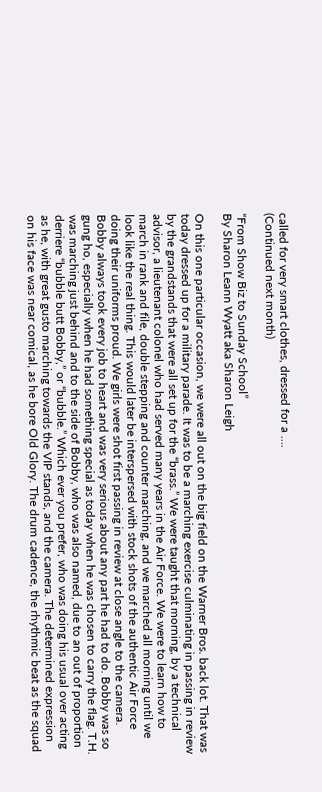called for very smart clothes, dressed for a ….
(Continued next month)

“From Show Biz to Sunday School”
By Sharon Leann Wyatt aka Sharon Leigh

On this one particular occasion, we were all out on the big field on the Warner Bros. back lot. That was today dressed up for a military parade. It was to be a marching exercise culminating in passing in review by the grandstands that were all set up for the “brass.” We were taught that morning, by a technical advisor, a lieutenant colonel who had served many years in the Air Force. We were to learn how to march in rank and file, double stepping and counter marching, and we marched all morning until we look like the real thing. This would later be interspersed with stock shots of the authentic Air Force doing their uniforms proud. We girls were shot first passing in review at close angle to the camera.
Bobby always took every job to heart and was very serious about any part he had to do. Bobby was so gung ho, especially when he had something special as today when he was chosen to carry the flag. T.H. was marching just behind and to the side of Bobby, who was also named, due to an out of proportion derriere “bubble butt Bobby,” or “bubble.” Which ever you prefer, who was doing his usual over acting as he, with great gusto marching towards the VIP stands, and the camera. The determined expression on his face was near comical, as he bore Old Glory. The drum cadence, the rhythmic beat as the squad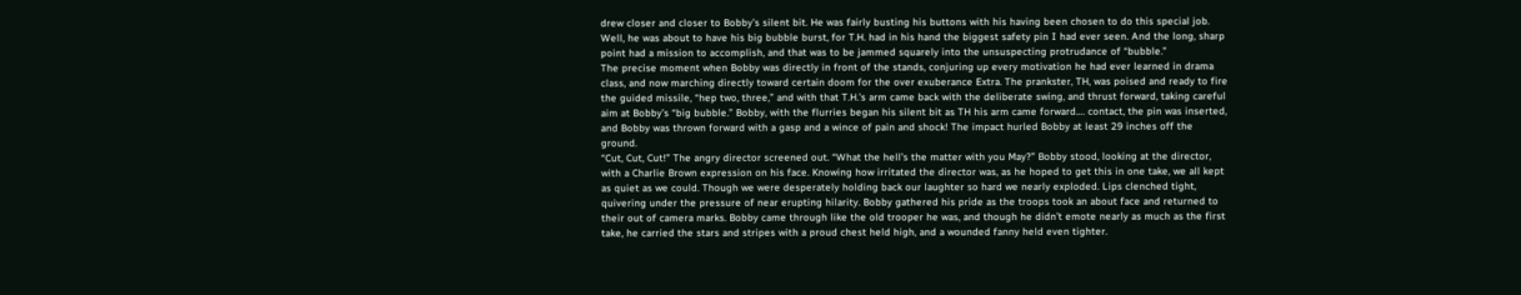drew closer and closer to Bobby’s silent bit. He was fairly busting his buttons with his having been chosen to do this special job. Well, he was about to have his big bubble burst, for T.H. had in his hand the biggest safety pin I had ever seen. And the long, sharp point had a mission to accomplish, and that was to be jammed squarely into the unsuspecting protrudance of “bubble.”
The precise moment when Bobby was directly in front of the stands, conjuring up every motivation he had ever learned in drama class, and now marching directly toward certain doom for the over exuberance Extra. The prankster, TH, was poised and ready to fire the guided missile, “hep two, three,” and with that T.H.’s arm came back with the deliberate swing, and thrust forward, taking careful aim at Bobby’s “big bubble.” Bobby, with the flurries began his silent bit as TH his arm came forward…. contact, the pin was inserted, and Bobby was thrown forward with a gasp and a wince of pain and shock! The impact hurled Bobby at least 29 inches off the ground.
“Cut, Cut, Cut!” The angry director screened out. “What the hell’s the matter with you May?” Bobby stood, looking at the director, with a Charlie Brown expression on his face. Knowing how irritated the director was, as he hoped to get this in one take, we all kept as quiet as we could. Though we were desperately holding back our laughter so hard we nearly exploded. Lips clenched tight, quivering under the pressure of near erupting hilarity. Bobby gathered his pride as the troops took an about face and returned to their out of camera marks. Bobby came through like the old trooper he was, and though he didn’t emote nearly as much as the first take, he carried the stars and stripes with a proud chest held high, and a wounded fanny held even tighter.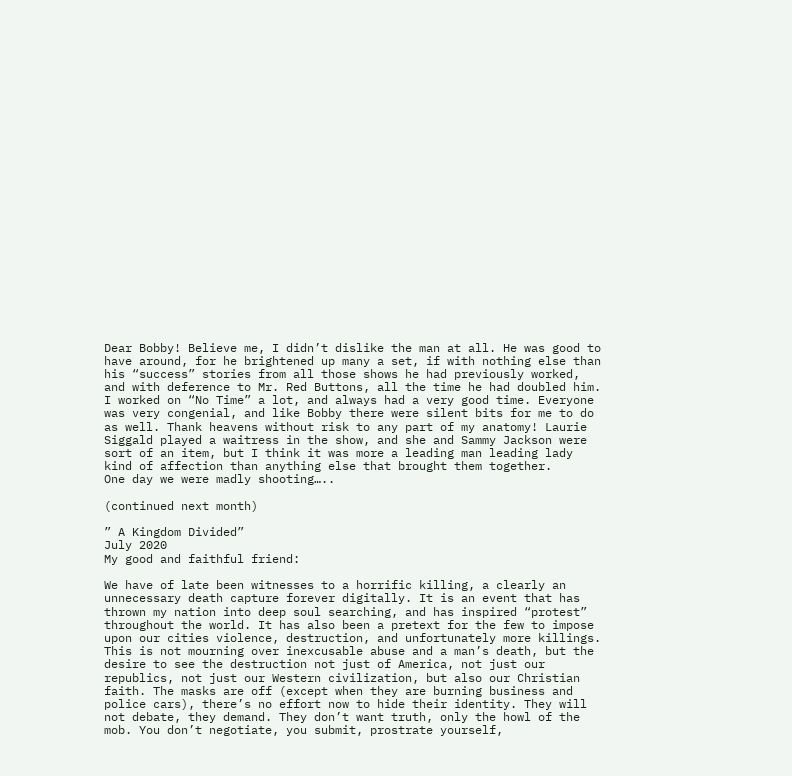Dear Bobby! Believe me, I didn’t dislike the man at all. He was good to have around, for he brightened up many a set, if with nothing else than his “success” stories from all those shows he had previously worked, and with deference to Mr. Red Buttons, all the time he had doubled him.
I worked on “No Time” a lot, and always had a very good time. Everyone was very congenial, and like Bobby there were silent bits for me to do as well. Thank heavens without risk to any part of my anatomy! Laurie Siggald played a waitress in the show, and she and Sammy Jackson were sort of an item, but I think it was more a leading man leading lady kind of affection than anything else that brought them together.
One day we were madly shooting…..

(continued next month)

” A Kingdom Divided”
July 2020
My good and faithful friend:

We have of late been witnesses to a horrific killing, a clearly an unnecessary death capture forever digitally. It is an event that has thrown my nation into deep soul searching, and has inspired “protest” throughout the world. It has also been a pretext for the few to impose upon our cities violence, destruction, and unfortunately more killings. This is not mourning over inexcusable abuse and a man’s death, but the desire to see the destruction not just of America, not just our republics, not just our Western civilization, but also our Christian faith. The masks are off (except when they are burning business and police cars), there’s no effort now to hide their identity. They will not debate, they demand. They don’t want truth, only the howl of the mob. You don’t negotiate, you submit, prostrate yourself,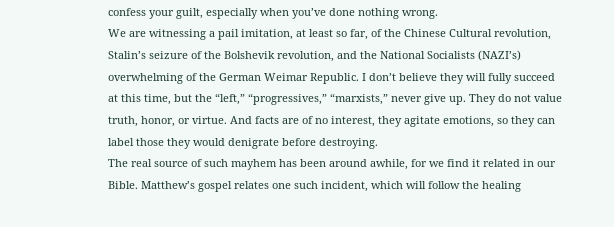confess your guilt, especially when you’ve done nothing wrong.
We are witnessing a pail imitation, at least so far, of the Chinese Cultural revolution, Stalin’s seizure of the Bolshevik revolution, and the National Socialists (NAZI’s) overwhelming of the German Weimar Republic. I don’t believe they will fully succeed at this time, but the “left,” “progressives,” “marxists,” never give up. They do not value truth, honor, or virtue. And facts are of no interest, they agitate emotions, so they can label those they would denigrate before destroying.
The real source of such mayhem has been around awhile, for we find it related in our Bible. Matthew’s gospel relates one such incident, which will follow the healing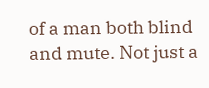of a man both blind and mute. Not just a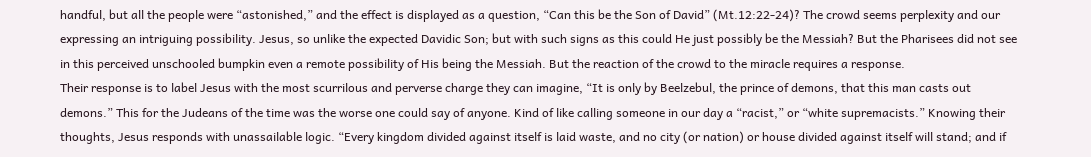handful, but all the people were “astonished,” and the effect is displayed as a question, “Can this be the Son of David” (Mt.12:22-24)? The crowd seems perplexity and our expressing an intriguing possibility. Jesus, so unlike the expected Davidic Son; but with such signs as this could He just possibly be the Messiah? But the Pharisees did not see in this perceived unschooled bumpkin even a remote possibility of His being the Messiah. But the reaction of the crowd to the miracle requires a response.
Their response is to label Jesus with the most scurrilous and perverse charge they can imagine, “It is only by Beelzebul, the prince of demons, that this man casts out demons.” This for the Judeans of the time was the worse one could say of anyone. Kind of like calling someone in our day a “racist,” or “white supremacists.” Knowing their thoughts, Jesus responds with unassailable logic. “Every kingdom divided against itself is laid waste, and no city (or nation) or house divided against itself will stand; and if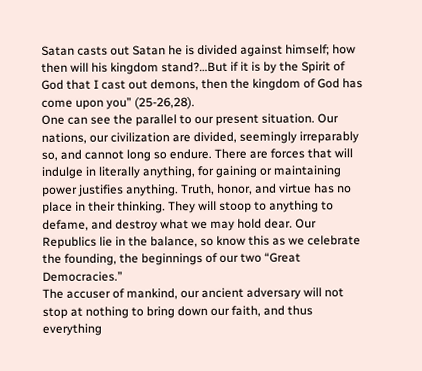Satan casts out Satan he is divided against himself; how then will his kingdom stand?…But if it is by the Spirit of God that I cast out demons, then the kingdom of God has come upon you” (25-26,28).
One can see the parallel to our present situation. Our nations, our civilization are divided, seemingly irreparably so, and cannot long so endure. There are forces that will indulge in literally anything, for gaining or maintaining power justifies anything. Truth, honor, and virtue has no place in their thinking. They will stoop to anything to defame, and destroy what we may hold dear. Our Republics lie in the balance, so know this as we celebrate the founding, the beginnings of our two “Great Democracies.”
The accuser of mankind, our ancient adversary will not stop at nothing to bring down our faith, and thus everything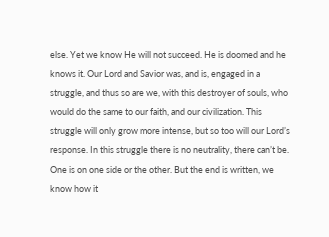else. Yet we know He will not succeed. He is doomed and he knows it. Our Lord and Savior was, and is, engaged in a struggle, and thus so are we, with this destroyer of souls, who would do the same to our faith, and our civilization. This struggle will only grow more intense, but so too will our Lord’s response. In this struggle there is no neutrality, there can’t be. One is on one side or the other. But the end is written, we know how it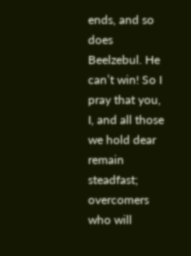ends, and so does Beelzebul. He can’t win! So I pray that you, I, and all those we hold dear remain steadfast; overcomers who will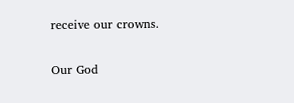receive our crowns.

Our God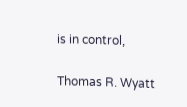is in control,

Thomas R. Wyatt